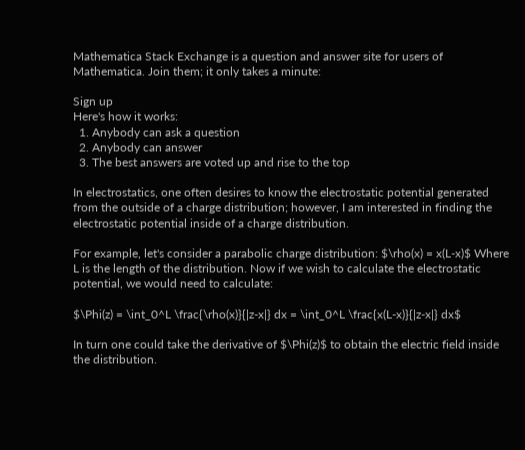Mathematica Stack Exchange is a question and answer site for users of Mathematica. Join them; it only takes a minute:

Sign up
Here's how it works:
  1. Anybody can ask a question
  2. Anybody can answer
  3. The best answers are voted up and rise to the top

In electrostatics, one often desires to know the electrostatic potential generated from the outside of a charge distribution; however, I am interested in finding the electrostatic potential inside of a charge distribution.

For example, let's consider a parabolic charge distribution: $\rho(x) = x(L-x)$ Where L is the length of the distribution. Now if we wish to calculate the electrostatic potential, we would need to calculate:

$\Phi(z) = \int_0^L \frac{\rho(x)}{|z-x|} dx = \int_0^L \frac{x(L-x)}{|z-x|} dx$

In turn one could take the derivative of $\Phi(z)$ to obtain the electric field inside the distribution.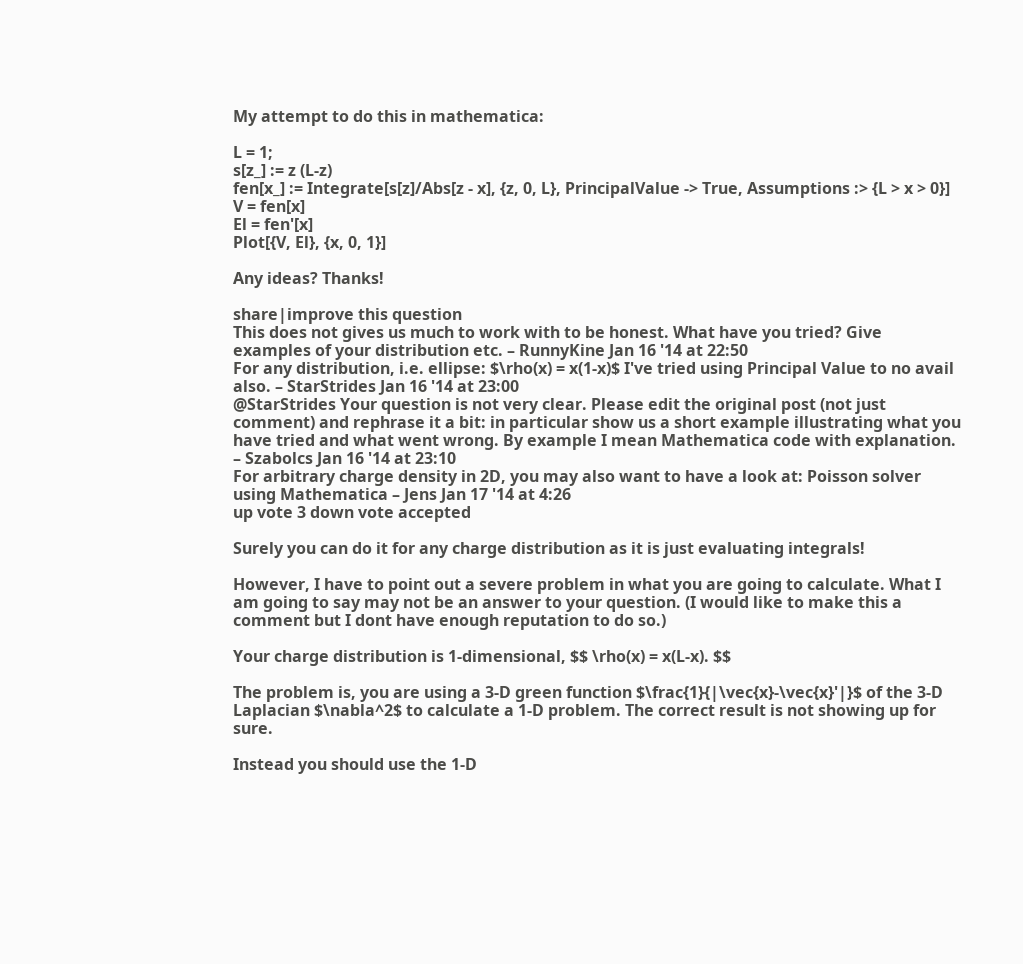My attempt to do this in mathematica:

L = 1;
s[z_] := z (L-z)
fen[x_] := Integrate[s[z]/Abs[z - x], {z, 0, L}, PrincipalValue -> True, Assumptions :> {L > x > 0}]
V = fen[x]
El = fen'[x]
Plot[{V, El}, {x, 0, 1}]

Any ideas? Thanks!

share|improve this question
This does not gives us much to work with to be honest. What have you tried? Give examples of your distribution etc. – RunnyKine Jan 16 '14 at 22:50
For any distribution, i.e. ellipse: $\rho(x) = x(1-x)$ I've tried using Principal Value to no avail also. – StarStrides Jan 16 '14 at 23:00
@StarStrides Your question is not very clear. Please edit the original post (not just comment) and rephrase it a bit: in particular show us a short example illustrating what you have tried and what went wrong. By example I mean Mathematica code with explanation. – Szabolcs Jan 16 '14 at 23:10
For arbitrary charge density in 2D, you may also want to have a look at: Poisson solver using Mathematica – Jens Jan 17 '14 at 4:26
up vote 3 down vote accepted

Surely you can do it for any charge distribution as it is just evaluating integrals!

However, I have to point out a severe problem in what you are going to calculate. What I am going to say may not be an answer to your question. (I would like to make this a comment but I dont have enough reputation to do so.)

Your charge distribution is 1-dimensional, $$ \rho(x) = x(L-x). $$

The problem is, you are using a 3-D green function $\frac{1}{|\vec{x}-\vec{x}'|}$ of the 3-D Laplacian $\nabla^2$ to calculate a 1-D problem. The correct result is not showing up for sure.

Instead you should use the 1-D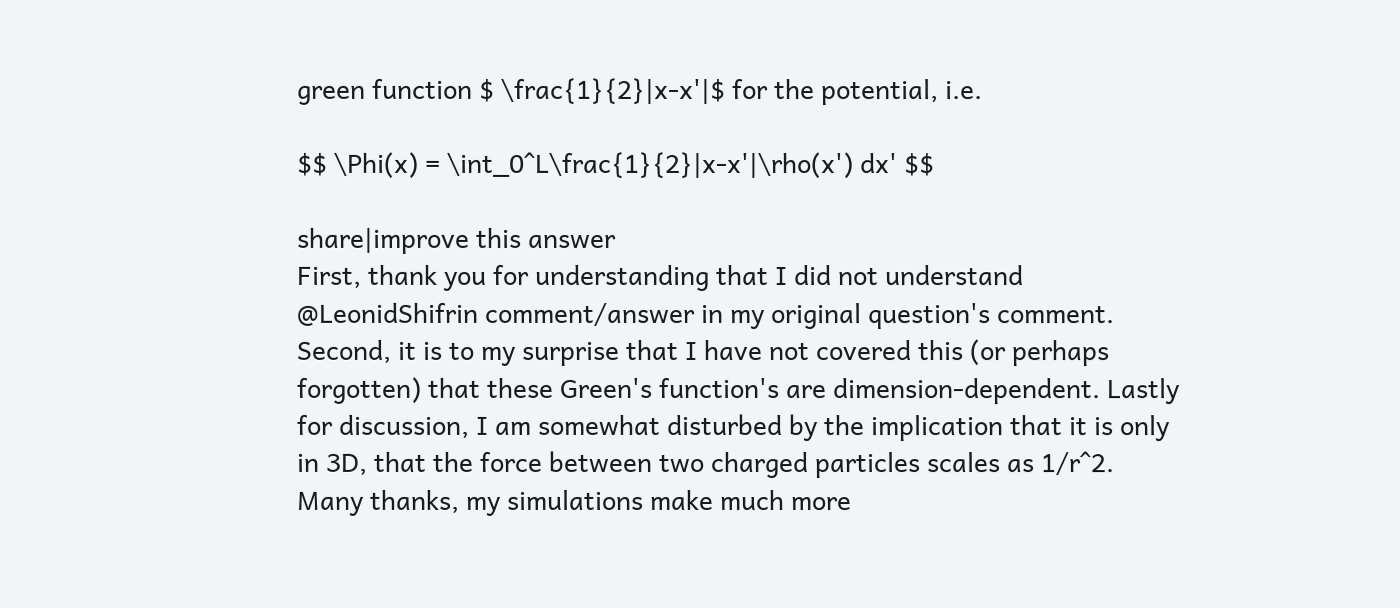green function $ \frac{1}{2}|x-x'|$ for the potential, i.e.

$$ \Phi(x) = \int_0^L\frac{1}{2}|x-x'|\rho(x') dx' $$

share|improve this answer
First, thank you for understanding that I did not understand @LeonidShifrin comment/answer in my original question's comment. Second, it is to my surprise that I have not covered this (or perhaps forgotten) that these Green's function's are dimension-dependent. Lastly for discussion, I am somewhat disturbed by the implication that it is only in 3D, that the force between two charged particles scales as 1/r^2. Many thanks, my simulations make much more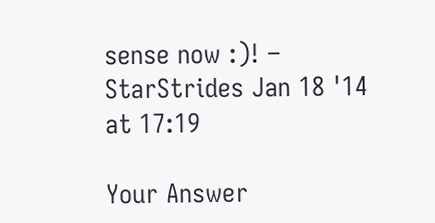sense now :)! – StarStrides Jan 18 '14 at 17:19

Your Answer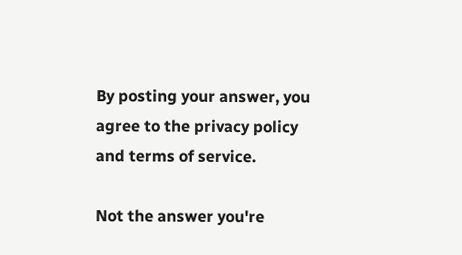By posting your answer, you agree to the privacy policy and terms of service.

Not the answer you're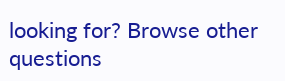looking for? Browse other questions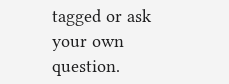tagged or ask your own question.